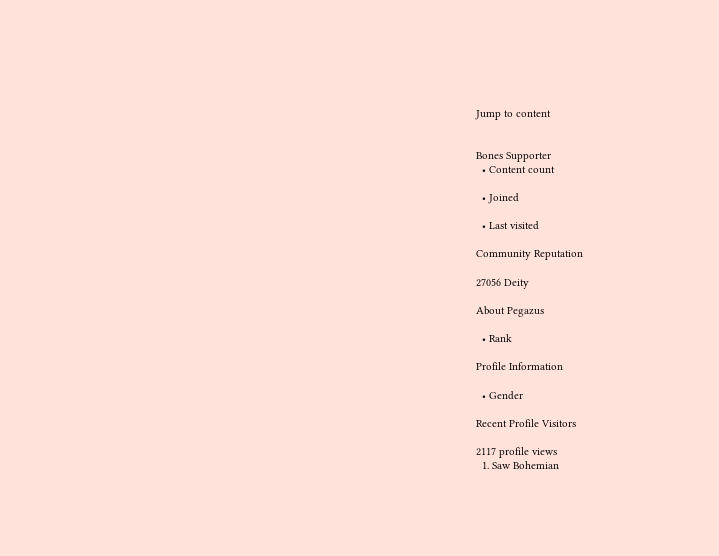Jump to content


Bones Supporter
  • Content count

  • Joined

  • Last visited

Community Reputation

27056 Deity

About Pegazus

  • Rank

Profile Information

  • Gender

Recent Profile Visitors

2117 profile views
  1. Saw Bohemian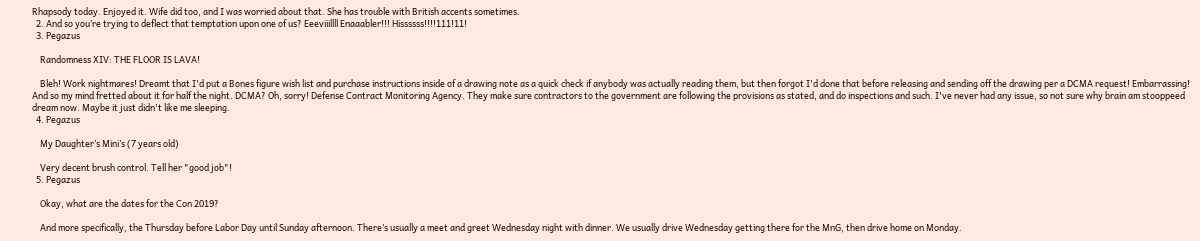Rhapsody today. Enjoyed it. Wife did too, and I was worried about that. She has trouble with British accents sometimes.
  2. And so you’re trying to deflect that temptation upon one of us? Eeeviiillll Enaaabler!!! Hissssss!!!!111!11!
  3. Pegazus

    Randomness XIV: THE FLOOR IS LAVA!

    Bleh! Work nightmares! Dreamt that I'd put a Bones figure wish list and purchase instructions inside of a drawing note as a quick check if anybody was actually reading them, but then forgot I'd done that before releasing and sending off the drawing per a DCMA request! Embarrassing! And so my mind fretted about it for half the night. DCMA? Oh, sorry! Defense Contract Monitoring Agency. They make sure contractors to the government are following the provisions as stated, and do inspections and such. I've never had any issue, so not sure why brain am stooppeed dream now. Maybe it just didn't like me sleeping.
  4. Pegazus

    My Daughter’s Mini’s (7 years old)

    Very decent brush control. Tell her "good job"!
  5. Pegazus

    Okay, what are the dates for the Con 2019?

    And more specifically, the Thursday before Labor Day until Sunday afternoon. There’s usually a meet and greet Wednesday night with dinner. We usually drive Wednesday getting there for the MnG, then drive home on Monday.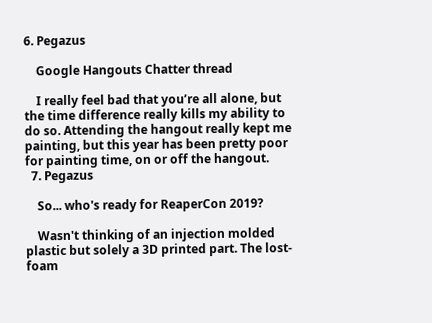6. Pegazus

    Google Hangouts Chatter thread

    I really feel bad that you’re all alone, but the time difference really kills my ability to do so. Attending the hangout really kept me painting, but this year has been pretty poor for painting time, on or off the hangout.
  7. Pegazus

    So... who's ready for ReaperCon 2019?

    Wasn't thinking of an injection molded plastic but solely a 3D printed part. The lost-foam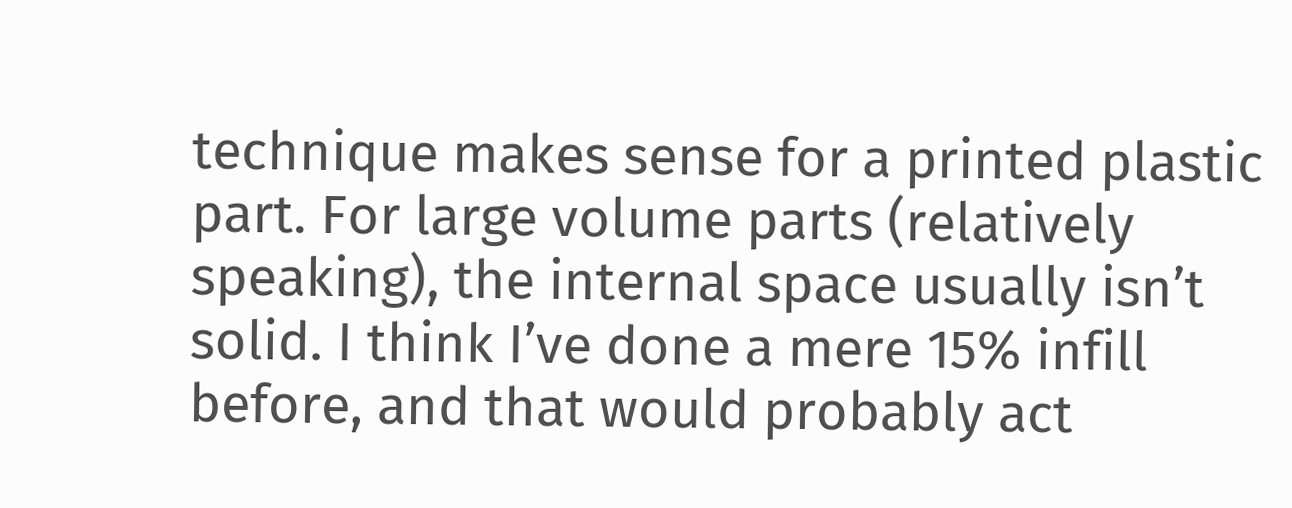technique makes sense for a printed plastic part. For large volume parts (relatively speaking), the internal space usually isn’t solid. I think I’ve done a mere 15% infill before, and that would probably act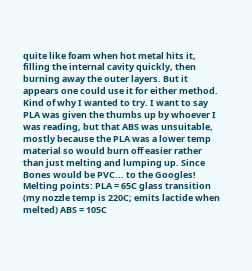quite like foam when hot metal hits it, filling the internal cavity quickly, then burning away the outer layers. But it appears one could use it for either method. Kind of why I wanted to try. I want to say PLA was given the thumbs up by whoever I was reading, but that ABS was unsuitable, mostly because the PLA was a lower temp material so would burn off easier rather than just melting and lumping up. Since Bones would be PVC... to the Googles! Melting points: PLA = 65C glass transition (my nozzle temp is 220C; emits lactide when melted) ABS = 105C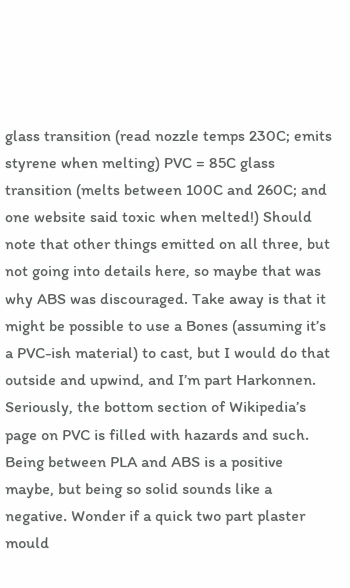glass transition (read nozzle temps 230C; emits styrene when melting) PVC = 85C glass transition (melts between 100C and 260C; and one website said toxic when melted!) Should note that other things emitted on all three, but not going into details here, so maybe that was why ABS was discouraged. Take away is that it might be possible to use a Bones (assuming it’s a PVC-ish material) to cast, but I would do that outside and upwind, and I’m part Harkonnen. Seriously, the bottom section of Wikipedia’s page on PVC is filled with hazards and such. Being between PLA and ABS is a positive maybe, but being so solid sounds like a negative. Wonder if a quick two part plaster mould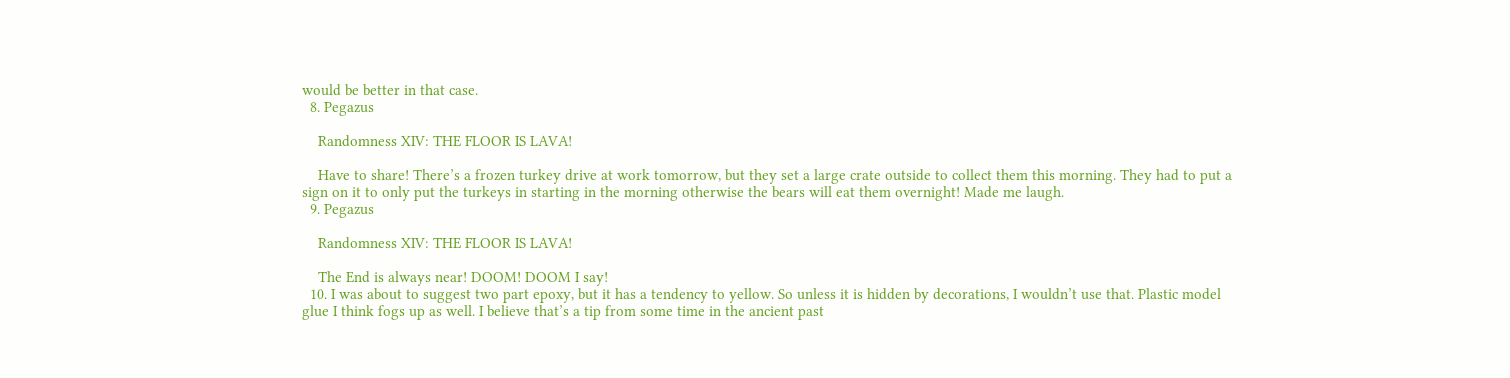would be better in that case.
  8. Pegazus

    Randomness XIV: THE FLOOR IS LAVA!

    Have to share! There’s a frozen turkey drive at work tomorrow, but they set a large crate outside to collect them this morning. They had to put a sign on it to only put the turkeys in starting in the morning otherwise the bears will eat them overnight! Made me laugh.
  9. Pegazus

    Randomness XIV: THE FLOOR IS LAVA!

    The End is always near! DOOM! DOOM I say!
  10. I was about to suggest two part epoxy, but it has a tendency to yellow. So unless it is hidden by decorations, I wouldn’t use that. Plastic model glue I think fogs up as well. I believe that’s a tip from some time in the ancient past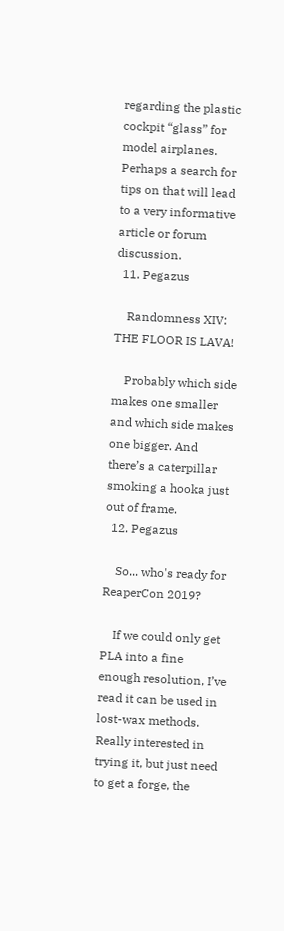regarding the plastic cockpit “glass” for model airplanes. Perhaps a search for tips on that will lead to a very informative article or forum discussion.
  11. Pegazus

    Randomness XIV: THE FLOOR IS LAVA!

    Probably which side makes one smaller and which side makes one bigger. And there’s a caterpillar smoking a hooka just out of frame.
  12. Pegazus

    So... who's ready for ReaperCon 2019?

    If we could only get PLA into a fine enough resolution, I’ve read it can be used in lost-wax methods. Really interested in trying it, but just need to get a forge, the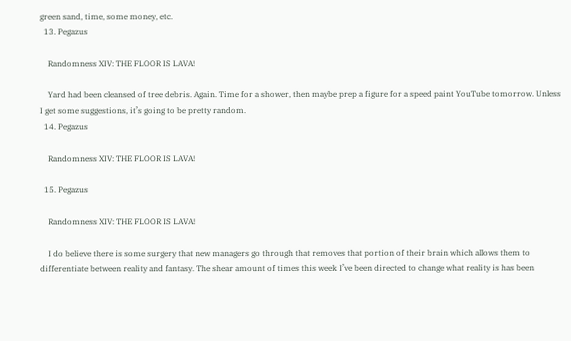green sand, time, some money, etc.
  13. Pegazus

    Randomness XIV: THE FLOOR IS LAVA!

    Yard had been cleansed of tree debris. Again. Time for a shower, then maybe prep a figure for a speed paint YouTube tomorrow. Unless I get some suggestions, it’s going to be pretty random.
  14. Pegazus

    Randomness XIV: THE FLOOR IS LAVA!

  15. Pegazus

    Randomness XIV: THE FLOOR IS LAVA!

    I do believe there is some surgery that new managers go through that removes that portion of their brain which allows them to differentiate between reality and fantasy. The shear amount of times this week I’ve been directed to change what reality is has been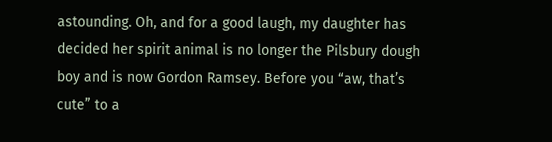astounding. Oh, and for a good laugh, my daughter has decided her spirit animal is no longer the Pilsbury dough boy and is now Gordon Ramsey. Before you “aw, that’s cute” to a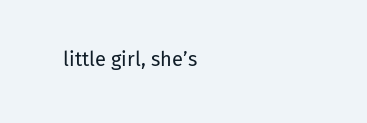little girl, she’s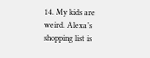14. My kids are weird. Alexa’s shopping list is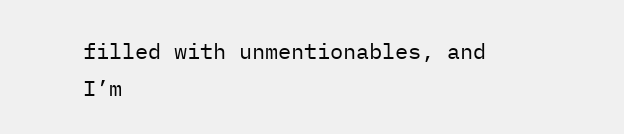filled with unmentionables, and I’m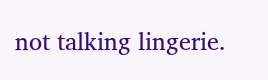not talking lingerie.